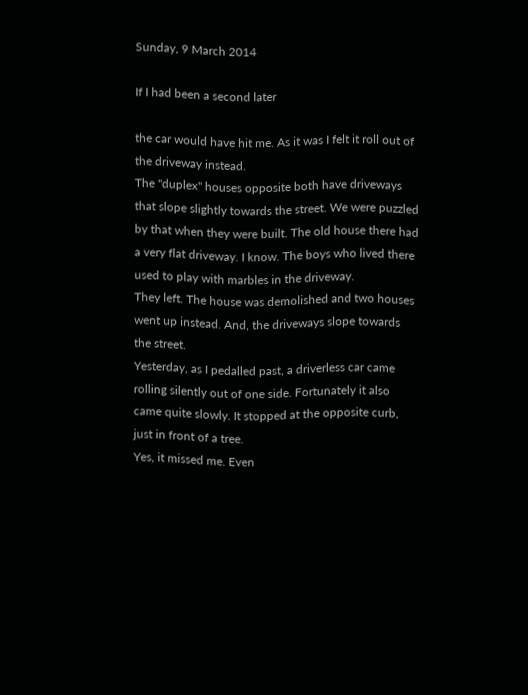Sunday, 9 March 2014

If I had been a second later

the car would have hit me. As it was I felt it roll out of the driveway instead.
The "duplex" houses opposite both have driveways that slope slightly towards the street. We were puzzled by that when they were built. The old house there had a very flat driveway. I know. The boys who lived there used to play with marbles in the driveway.
They left. The house was demolished and two houses went up instead. And, the driveways slope towards the street.
Yesterday, as I pedalled past, a driverless car came rolling silently out of one side. Fortunately it also came quite slowly. It stopped at the opposite curb, just in front of a tree.
Yes, it missed me. Even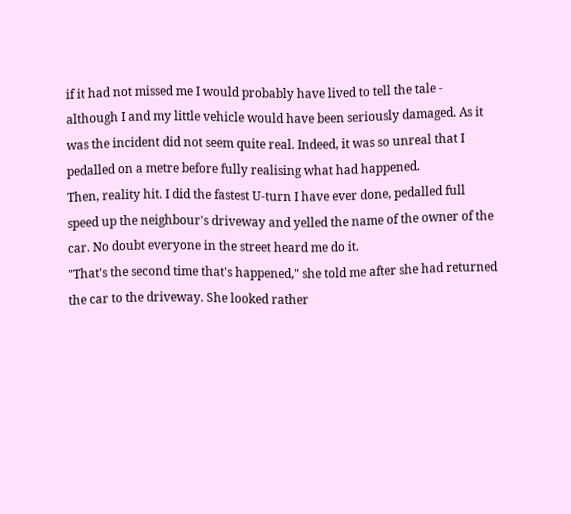if it had not missed me I would probably have lived to tell the tale - although I and my little vehicle would have been seriously damaged. As it was the incident did not seem quite real. Indeed, it was so unreal that I pedalled on a metre before fully realising what had happened.
Then, reality hit. I did the fastest U-turn I have ever done, pedalled full speed up the neighbour's driveway and yelled the name of the owner of the car. No doubt everyone in the street heard me do it.
"That's the second time that's happened," she told me after she had returned the car to the driveway. She looked rather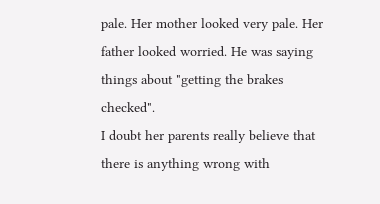pale. Her mother looked very pale. Her father looked worried. He was saying things about "getting the brakes checked".
I doubt her parents really believe that there is anything wrong with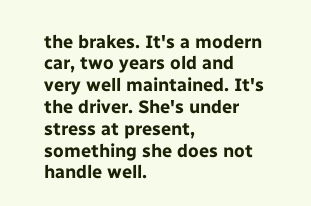the brakes. It's a modern car, two years old and very well maintained. It's the driver. She's under stress at present, something she does not handle well.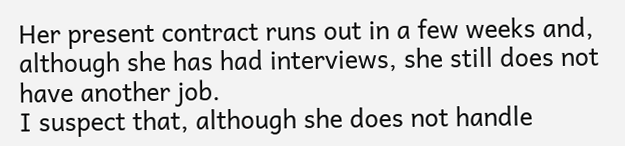Her present contract runs out in a few weeks and, although she has had interviews, she still does not have another job.
I suspect that, although she does not handle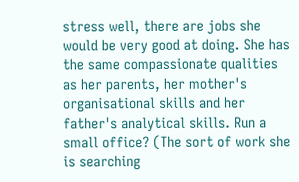stress well, there are jobs she would be very good at doing. She has the same compassionate qualities as her parents, her mother's organisational skills and her father's analytical skills. Run a small office? (The sort of work she is searching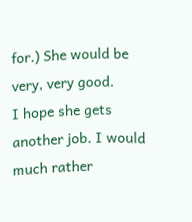for.) She would be very, very good.
I hope she gets another job. I would much rather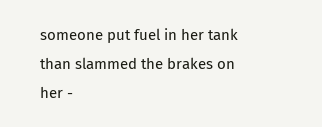someone put fuel in her tank than slammed the brakes on her -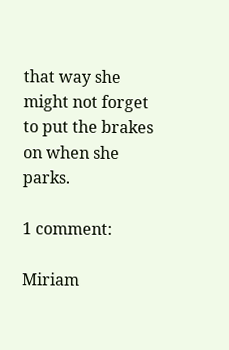that way she might not forget to put the brakes on when she parks.

1 comment:

Miriam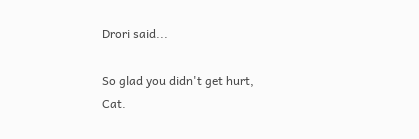Drori said...

So glad you didn't get hurt, Cat.